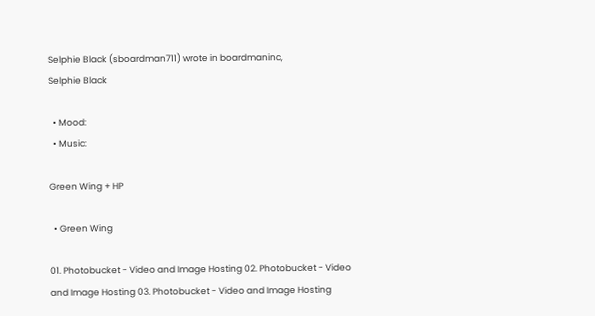Selphie Black (sboardman711) wrote in boardmaninc,
Selphie Black

  • Mood:
  • Music:

Green Wing + HP

  • Green Wing

01. Photobucket - Video and Image Hosting 02. Photobucket - Video and Image Hosting 03. Photobucket - Video and Image Hosting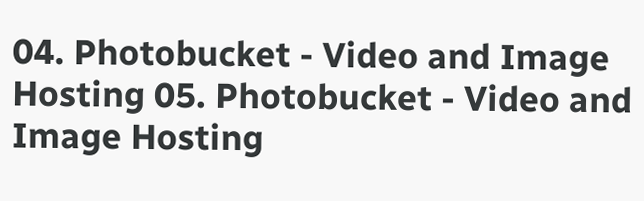04. Photobucket - Video and Image Hosting 05. Photobucket - Video and Image Hosting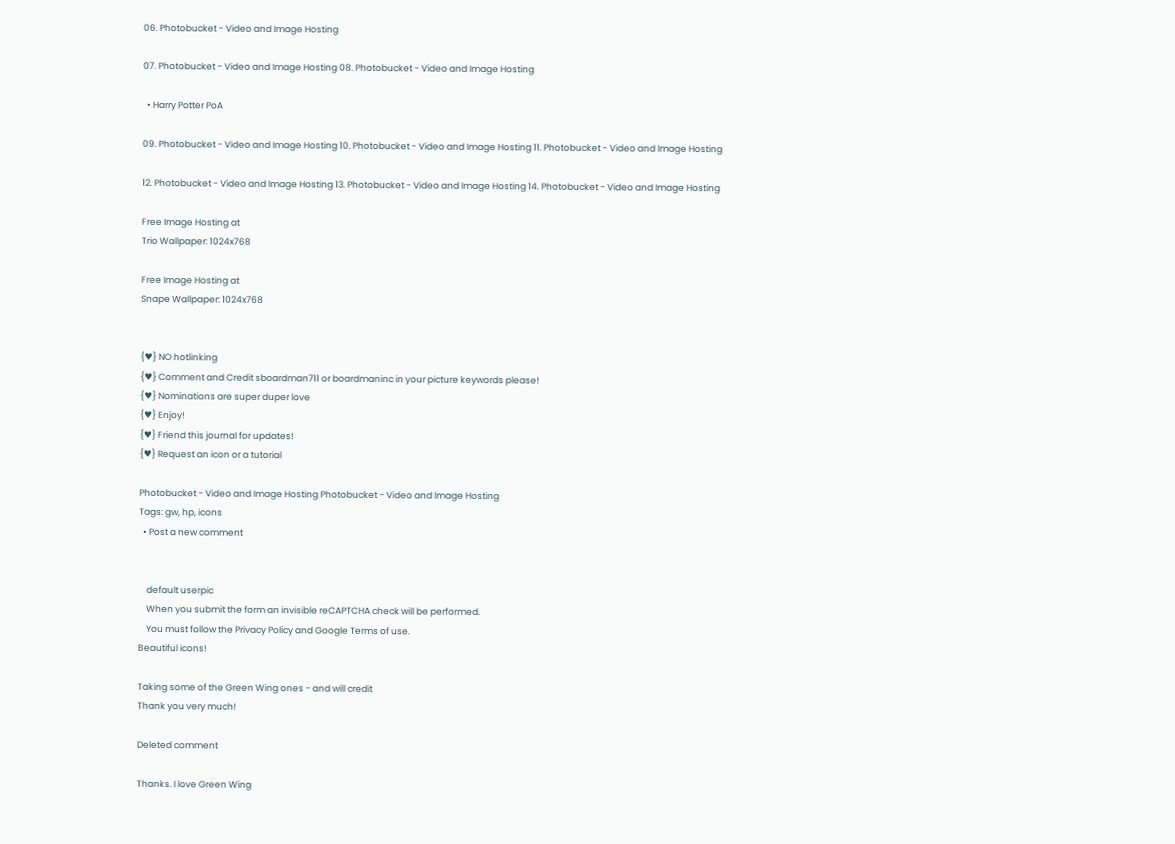06. Photobucket - Video and Image Hosting

07. Photobucket - Video and Image Hosting 08. Photobucket - Video and Image Hosting

  • Harry Potter PoA

09. Photobucket - Video and Image Hosting 10. Photobucket - Video and Image Hosting 11. Photobucket - Video and Image Hosting

12. Photobucket - Video and Image Hosting 13. Photobucket - Video and Image Hosting 14. Photobucket - Video and Image Hosting

Free Image Hosting at
Trio Wallpaper: 1024x768

Free Image Hosting at
Snape Wallpaper: 1024x768


{♥} NO hotlinking
{♥} Comment and Credit sboardman711 or boardmaninc in your picture keywords please!
{♥} Nominations are super duper love
{♥} Enjoy!
{♥} Friend this journal for updates!
{♥} Request an icon or a tutorial

Photobucket - Video and Image Hosting Photobucket - Video and Image Hosting
Tags: gw, hp, icons
  • Post a new comment


    default userpic
    When you submit the form an invisible reCAPTCHA check will be performed.
    You must follow the Privacy Policy and Google Terms of use.
Beautiful icons!

Taking some of the Green Wing ones - and will credit
Thank you very much!

Deleted comment

Thanks. I love Green Wing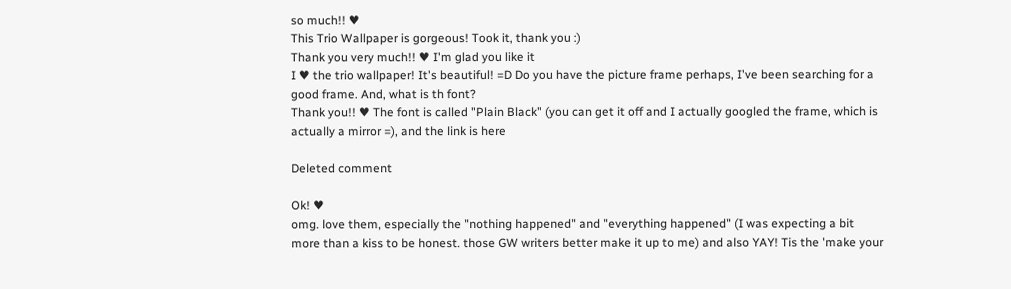so much!! ♥
This Trio Wallpaper is gorgeous! Took it, thank you :)
Thank you very much!! ♥ I'm glad you like it
I ♥ the trio wallpaper! It's beautiful! =D Do you have the picture frame perhaps, I've been searching for a good frame. And, what is th font?
Thank you!! ♥ The font is called "Plain Black" (you can get it off and I actually googled the frame, which is actually a mirror =), and the link is here

Deleted comment

Ok! ♥
omg. love them, especially the "nothing happened" and "everything happened" (I was expecting a bit more than a kiss to be honest. those GW writers better make it up to me) and also YAY! Tis the 'make your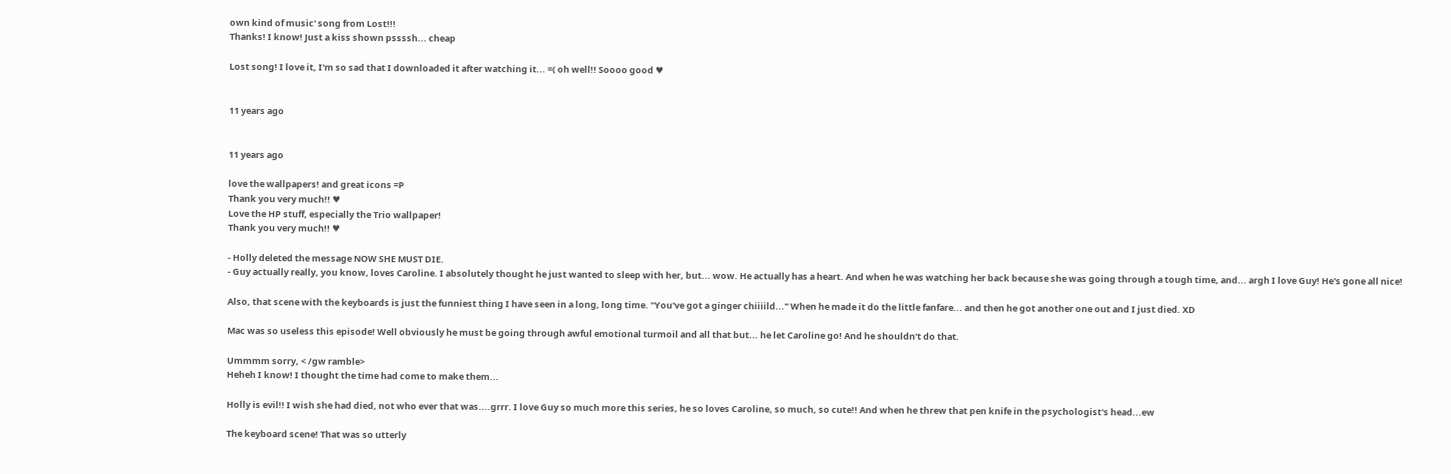own kind of music' song from Lost!!!
Thanks! I know! Just a kiss shown pssssh... cheap

Lost song! I love it, I'm so sad that I downloaded it after watching it... =( oh well!! Soooo good ♥


11 years ago


11 years ago

love the wallpapers! and great icons =P
Thank you very much!! ♥
Love the HP stuff, especially the Trio wallpaper!
Thank you very much!! ♥

- Holly deleted the message NOW SHE MUST DIE.
- Guy actually really, you know, loves Caroline. I absolutely thought he just wanted to sleep with her, but... wow. He actually has a heart. And when he was watching her back because she was going through a tough time, and... argh I love Guy! He's gone all nice!

Also, that scene with the keyboards is just the funniest thing I have seen in a long, long time. "You've got a ginger chiiiild..." When he made it do the little fanfare... and then he got another one out and I just died. XD

Mac was so useless this episode! Well obviously he must be going through awful emotional turmoil and all that but... he let Caroline go! And he shouldn't do that.

Ummmm sorry, < /gw ramble>
Heheh I know! I thought the time had come to make them...

Holly is evil!! I wish she had died, not who ever that was....grrr. I love Guy so much more this series, he so loves Caroline, so much, so cute!! And when he threw that pen knife in the psychologist's head...ew

The keyboard scene! That was so utterly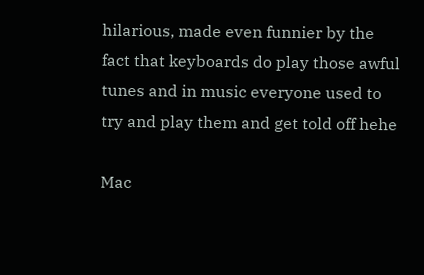hilarious, made even funnier by the fact that keyboards do play those awful tunes and in music everyone used to try and play them and get told off hehe

Mac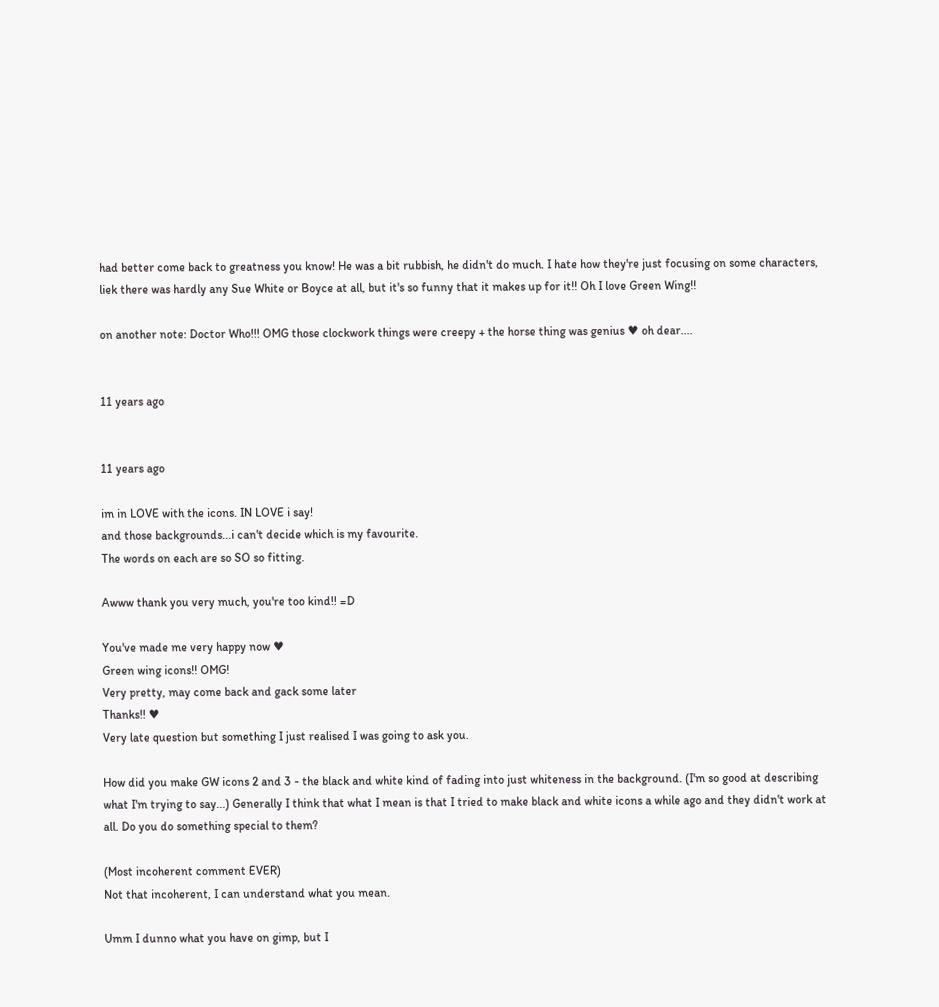had better come back to greatness you know! He was a bit rubbish, he didn't do much. I hate how they're just focusing on some characters, liek there was hardly any Sue White or Boyce at all, but it's so funny that it makes up for it!! Oh I love Green Wing!!

on another note: Doctor Who!!! OMG those clockwork things were creepy + the horse thing was genius ♥ oh dear....


11 years ago


11 years ago

im in LOVE with the icons. IN LOVE i say!
and those backgrounds...i can't decide which is my favourite.
The words on each are so SO so fitting.

Awww thank you very much, you're too kind!! =D

You've made me very happy now ♥
Green wing icons!! OMG!
Very pretty, may come back and gack some later
Thanks!! ♥
Very late question but something I just realised I was going to ask you.

How did you make GW icons 2 and 3 - the black and white kind of fading into just whiteness in the background. (I'm so good at describing what I'm trying to say...) Generally I think that what I mean is that I tried to make black and white icons a while ago and they didn't work at all. Do you do something special to them?

(Most incoherent comment EVER)
Not that incoherent, I can understand what you mean.

Umm I dunno what you have on gimp, but I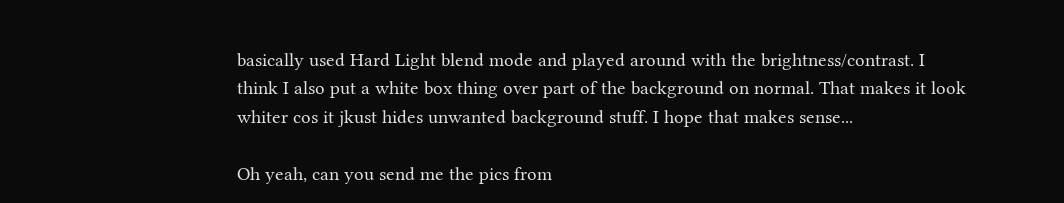basically used Hard Light blend mode and played around with the brightness/contrast. I think I also put a white box thing over part of the background on normal. That makes it look whiter cos it jkust hides unwanted background stuff. I hope that makes sense...

Oh yeah, can you send me the pics from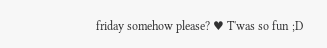friday somehow please? ♥ T'was so fun ;D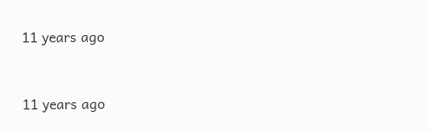11 years ago


11 years ago